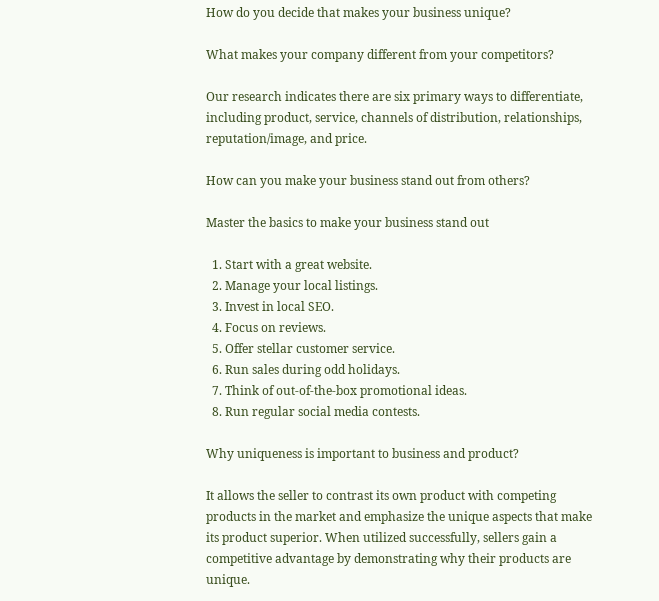How do you decide that makes your business unique?

What makes your company different from your competitors?

Our research indicates there are six primary ways to differentiate, including product, service, channels of distribution, relationships, reputation/image, and price.

How can you make your business stand out from others?

Master the basics to make your business stand out

  1. Start with a great website.
  2. Manage your local listings.
  3. Invest in local SEO.
  4. Focus on reviews.
  5. Offer stellar customer service.
  6. Run sales during odd holidays.
  7. Think of out-of-the-box promotional ideas.
  8. Run regular social media contests.

Why uniqueness is important to business and product?

It allows the seller to contrast its own product with competing products in the market and emphasize the unique aspects that make its product superior. When utilized successfully, sellers gain a competitive advantage by demonstrating why their products are unique.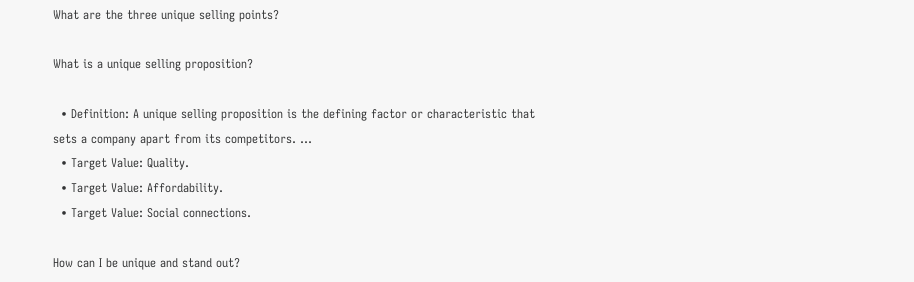What are the three unique selling points?

What is a unique selling proposition?

  • Definition: A unique selling proposition is the defining factor or characteristic that sets a company apart from its competitors. …
  • Target Value: Quality.
  • Target Value: Affordability.
  • Target Value: Social connections.

How can I be unique and stand out?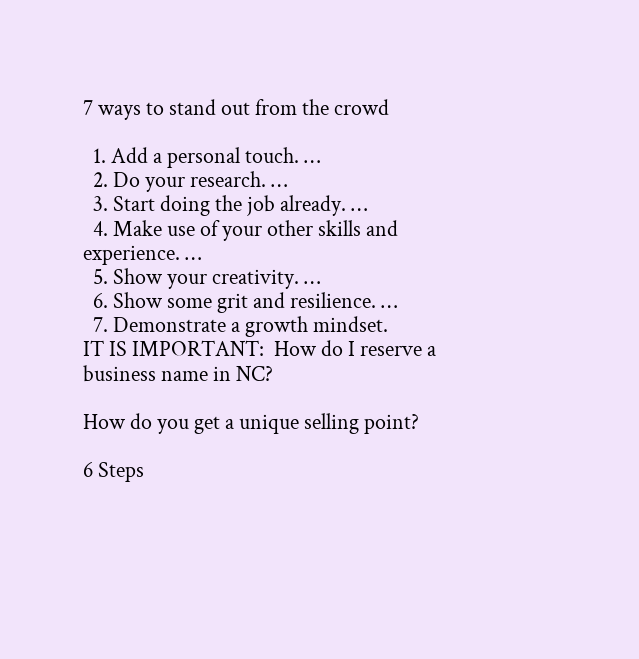7 ways to stand out from the crowd

  1. Add a personal touch. …
  2. Do your research. …
  3. Start doing the job already. …
  4. Make use of your other skills and experience. …
  5. Show your creativity. …
  6. Show some grit and resilience. …
  7. Demonstrate a growth mindset.
IT IS IMPORTANT:  How do I reserve a business name in NC?

How do you get a unique selling point?

6 Steps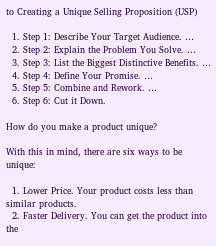to Creating a Unique Selling Proposition (USP)

  1. Step 1: Describe Your Target Audience. …
  2. Step 2: Explain the Problem You Solve. …
  3. Step 3: List the Biggest Distinctive Benefits. …
  4. Step 4: Define Your Promise. …
  5. Step 5: Combine and Rework. …
  6. Step 6: Cut it Down.

How do you make a product unique?

With this in mind, there are six ways to be unique:

  1. Lower Price. Your product costs less than similar products.
  2. Faster Delivery. You can get the product into the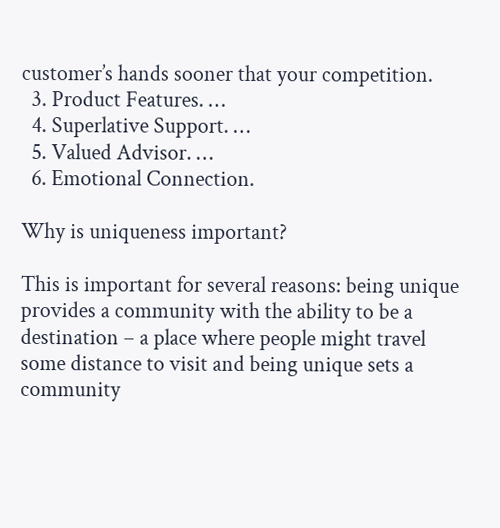customer’s hands sooner that your competition.
  3. Product Features. …
  4. Superlative Support. …
  5. Valued Advisor. …
  6. Emotional Connection.

Why is uniqueness important?

This is important for several reasons: being unique provides a community with the ability to be a destination – a place where people might travel some distance to visit and being unique sets a community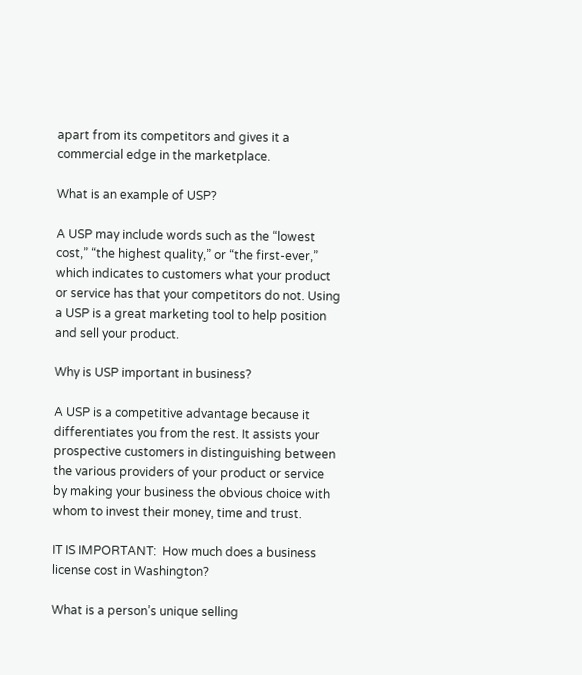apart from its competitors and gives it a commercial edge in the marketplace.

What is an example of USP?

A USP may include words such as the “lowest cost,” “the highest quality,” or “the first-ever,” which indicates to customers what your product or service has that your competitors do not. Using a USP is a great marketing tool to help position and sell your product.

Why is USP important in business?

A USP is a competitive advantage because it differentiates you from the rest. It assists your prospective customers in distinguishing between the various providers of your product or service by making your business the obvious choice with whom to invest their money, time and trust.

IT IS IMPORTANT:  How much does a business license cost in Washington?

What is a person’s unique selling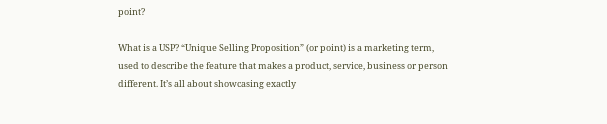point?

What is a USP? “Unique Selling Proposition” (or point) is a marketing term, used to describe the feature that makes a product, service, business or person different. It’s all about showcasing exactly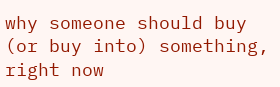why someone should buy (or buy into) something, right now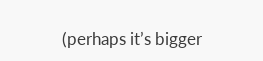(perhaps it’s bigger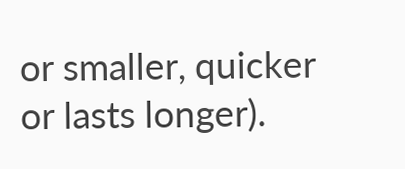or smaller, quicker or lasts longer).